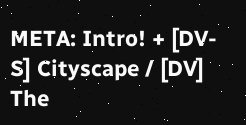META: Intro! + [DV-S] Cityscape / [DV] The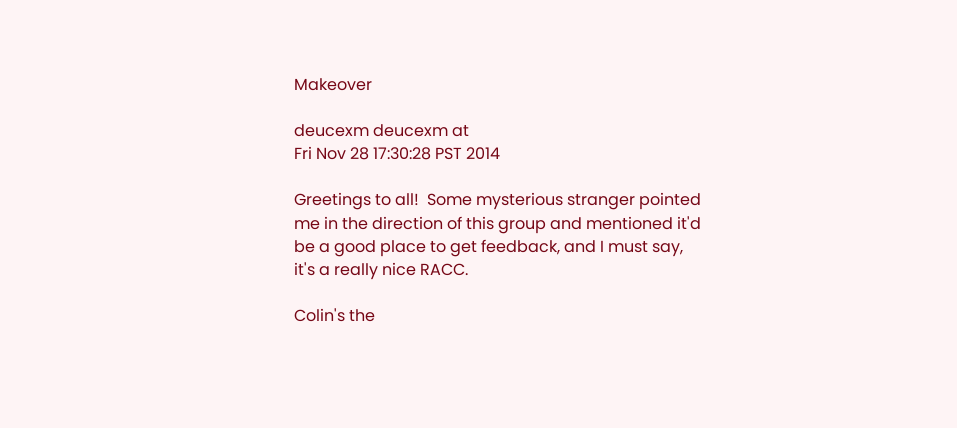Makeover

deucexm deucexm at
Fri Nov 28 17:30:28 PST 2014

Greetings to all!  Some mysterious stranger pointed me in the direction of this group and mentioned it'd be a good place to get feedback, and I must say, it's a really nice RACC.

Colin's the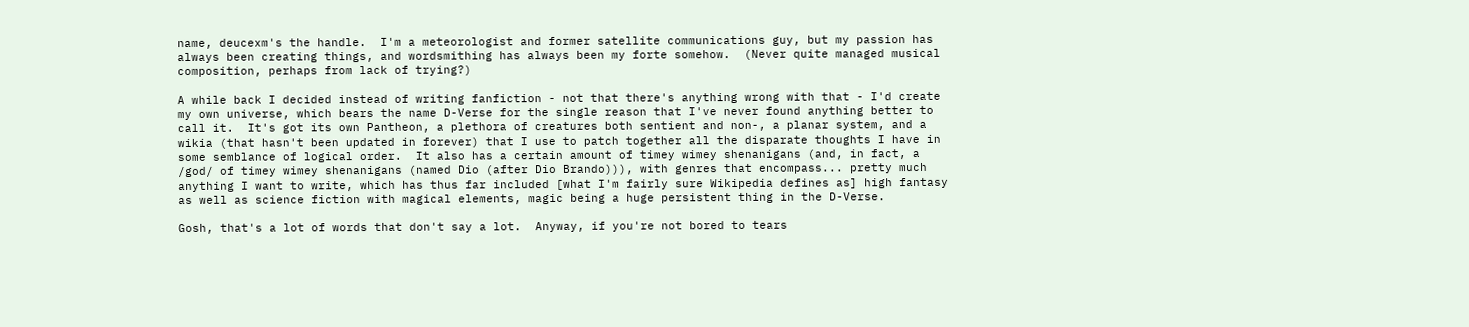name, deucexm's the handle.  I'm a meteorologist and former satellite communications guy, but my passion has always been creating things, and wordsmithing has always been my forte somehow.  (Never quite managed musical composition, perhaps from lack of trying?)

A while back I decided instead of writing fanfiction - not that there's anything wrong with that - I'd create my own universe, which bears the name D-Verse for the single reason that I've never found anything better to call it.  It's got its own Pantheon, a plethora of creatures both sentient and non-, a planar system, and a wikia (that hasn't been updated in forever) that I use to patch together all the disparate thoughts I have in some semblance of logical order.  It also has a certain amount of timey wimey shenanigans (and, in fact, a /god/ of timey wimey shenanigans (named Dio (after Dio Brando))), with genres that encompass... pretty much anything I want to write, which has thus far included [what I'm fairly sure Wikipedia defines as] high fantasy as well as science fiction with magical elements, magic being a huge persistent thing in the D-Verse.

Gosh, that's a lot of words that don't say a lot.  Anyway, if you're not bored to tears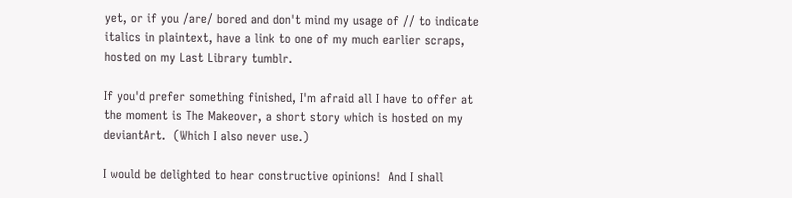yet, or if you /are/ bored and don't mind my usage of // to indicate italics in plaintext, have a link to one of my much earlier scraps, hosted on my Last Library tumblr.

If you'd prefer something finished, I'm afraid all I have to offer at the moment is The Makeover, a short story which is hosted on my deviantArt.  (Which I also never use.)

I would be delighted to hear constructive opinions!  And I shall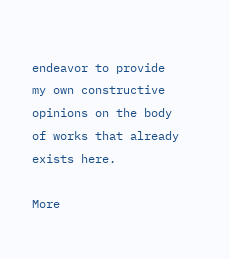endeavor to provide my own constructive opinions on the body of works that already exists here.

More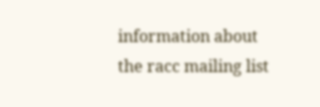information about the racc mailing list